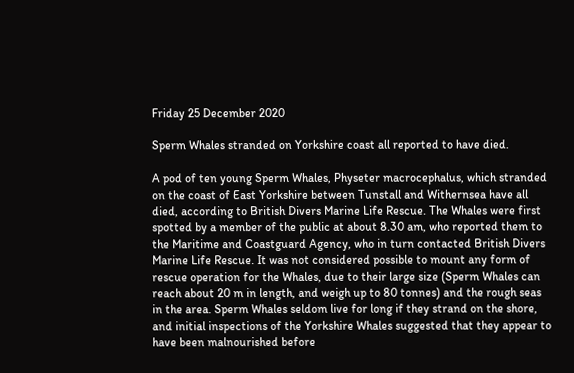Friday 25 December 2020

Sperm Whales stranded on Yorkshire coast all reported to have died.

A pod of ten young Sperm Whales, Physeter macrocephalus, which stranded on the coast of East Yorkshire between Tunstall and Withernsea have all died, according to British Divers Marine Life Rescue. The Whales were first spotted by a member of the public at about 8.30 am, who reported them to the Maritime and Coastguard Agency, who in turn contacted British Divers Marine Life Rescue. It was not considered possible to mount any form of rescue operation for the Whales, due to their large size (Sperm Whales can reach about 20 m in length, and weigh up to 80 tonnes) and the rough seas in the area. Sperm Whales seldom live for long if they strand on the shore, and initial inspections of the Yorkshire Whales suggested that they appear to have been malnourished before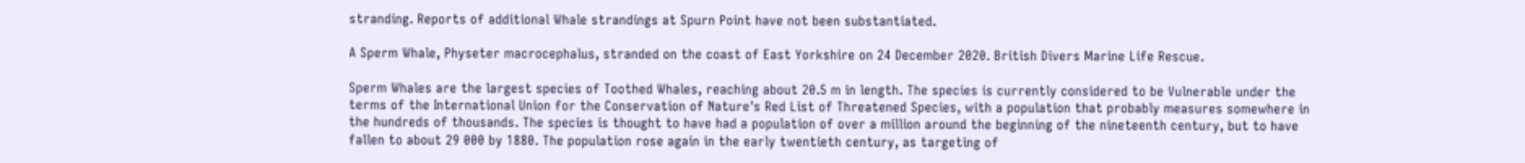stranding. Reports of additional Whale strandings at Spurn Point have not been substantiated.

A Sperm Whale, Physeter macrocephalus, stranded on the coast of East Yorkshire on 24 December 2020. British Divers Marine Life Rescue.

Sperm Whales are the largest species of Toothed Whales, reaching about 20.5 m in length. The species is currently considered to be Vulnerable under the terms of the International Union for the Conservation of Nature's Red List of Threatened Species, with a population that probably measures somewhere in the hundreds of thousands. The species is thought to have had a population of over a million around the beginning of the nineteenth century, but to have fallen to about 29 000 by 1880. The population rose again in the early twentieth century, as targeting of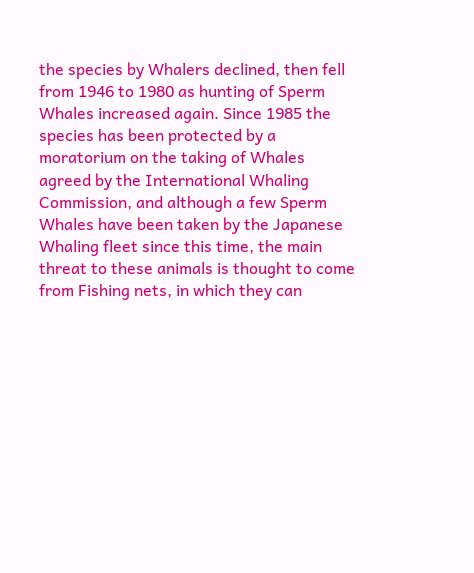the species by Whalers declined, then fell from 1946 to 1980 as hunting of Sperm Whales increased again. Since 1985 the species has been protected by a moratorium on the taking of Whales agreed by the International Whaling Commission, and although a few Sperm Whales have been taken by the Japanese Whaling fleet since this time, the main threat to these animals is thought to come from Fishing nets, in which they can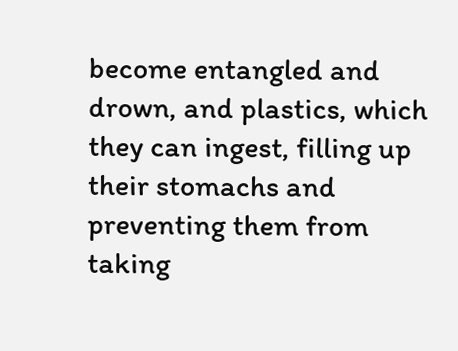become entangled and drown, and plastics, which they can ingest, filling up their stomachs and preventing them from taking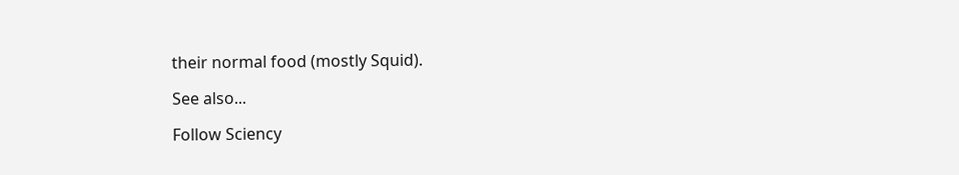their normal food (mostly Squid).

See also...

Follow Sciency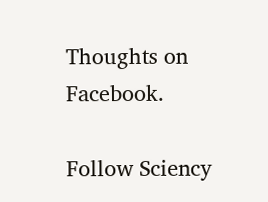Thoughts on Facebook.

Follow Sciency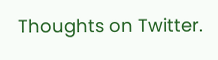Thoughts on Twitter.